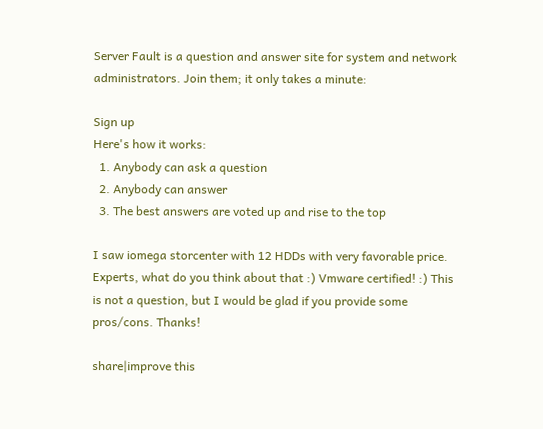Server Fault is a question and answer site for system and network administrators. Join them; it only takes a minute:

Sign up
Here's how it works:
  1. Anybody can ask a question
  2. Anybody can answer
  3. The best answers are voted up and rise to the top

I saw iomega storcenter with 12 HDDs with very favorable price. Experts, what do you think about that :) Vmware certified! :) This is not a question, but I would be glad if you provide some pros/cons. Thanks!

share|improve this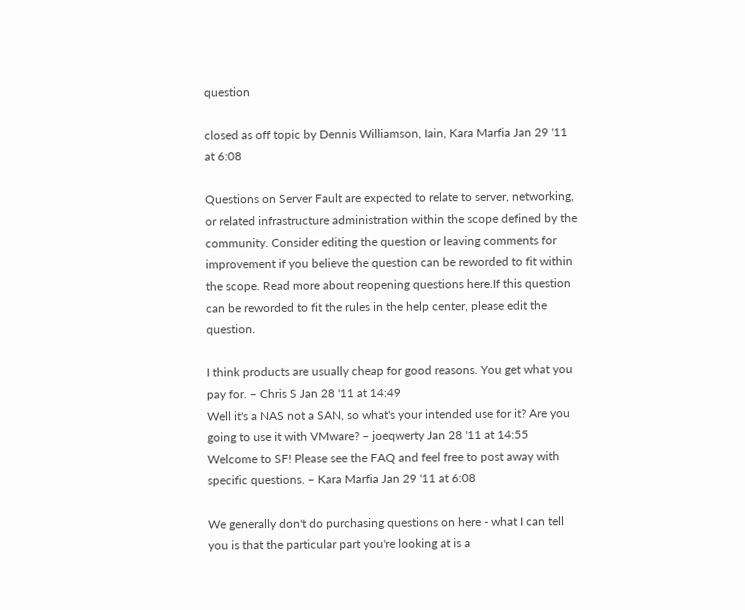question

closed as off topic by Dennis Williamson, Iain, Kara Marfia Jan 29 '11 at 6:08

Questions on Server Fault are expected to relate to server, networking, or related infrastructure administration within the scope defined by the community. Consider editing the question or leaving comments for improvement if you believe the question can be reworded to fit within the scope. Read more about reopening questions here.If this question can be reworded to fit the rules in the help center, please edit the question.

I think products are usually cheap for good reasons. You get what you pay for. – Chris S Jan 28 '11 at 14:49
Well it's a NAS not a SAN, so what's your intended use for it? Are you going to use it with VMware? – joeqwerty Jan 28 '11 at 14:55
Welcome to SF! Please see the FAQ and feel free to post away with specific questions. – Kara Marfia Jan 29 '11 at 6:08

We generally don't do purchasing questions on here - what I can tell you is that the particular part you're looking at is a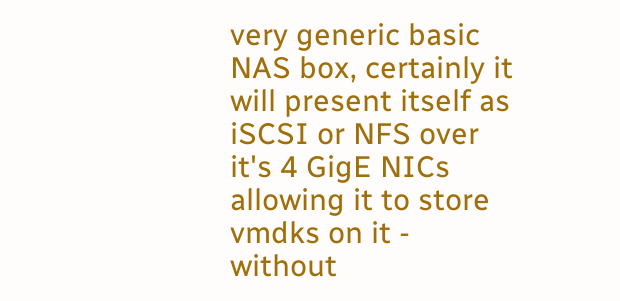very generic basic NAS box, certainly it will present itself as iSCSI or NFS over it's 4 GigE NICs allowing it to store vmdks on it - without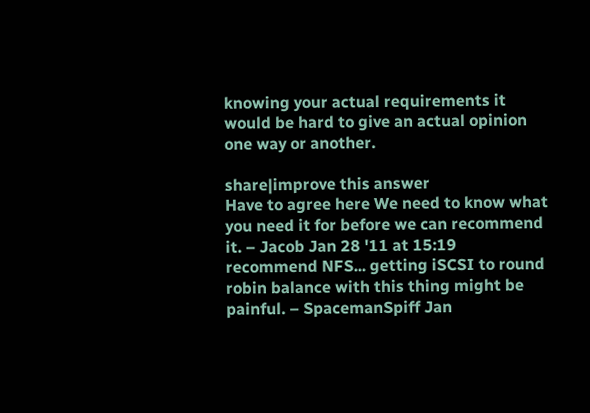knowing your actual requirements it would be hard to give an actual opinion one way or another.

share|improve this answer
Have to agree here We need to know what you need it for before we can recommend it. – Jacob Jan 28 '11 at 15:19
recommend NFS... getting iSCSI to round robin balance with this thing might be painful. – SpacemanSpiff Jan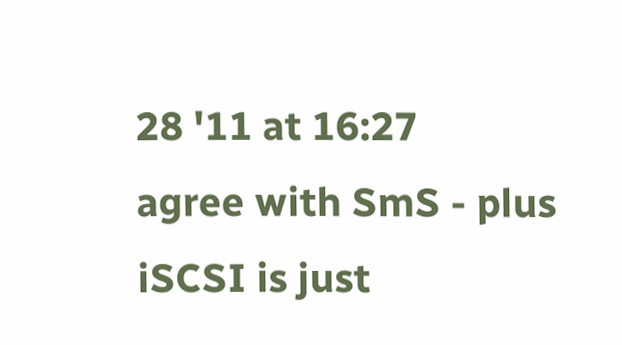28 '11 at 16:27
agree with SmS - plus iSCSI is just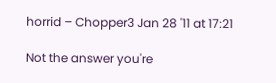horrid – Chopper3 Jan 28 '11 at 17:21

Not the answer you're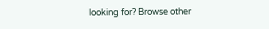looking for? Browse other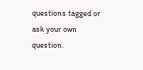questions tagged or ask your own question.